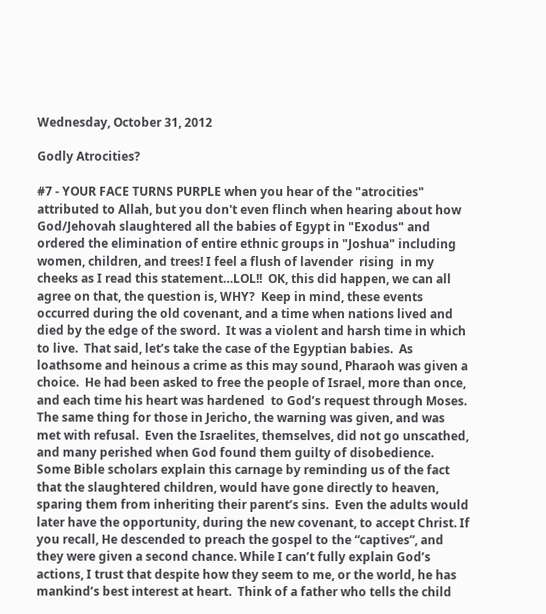Wednesday, October 31, 2012

Godly Atrocities?

#7 - YOUR FACE TURNS PURPLE when you hear of the "atrocities" attributed to Allah, but you don't even flinch when hearing about how God/Jehovah slaughtered all the babies of Egypt in "Exodus" and ordered the elimination of entire ethnic groups in "Joshua" including women, children, and trees! I feel a flush of lavender  rising  in my cheeks as I read this statement…LOL!!  OK, this did happen, we can all agree on that, the question is, WHY?  Keep in mind, these events occurred during the old covenant, and a time when nations lived and died by the edge of the sword.  It was a violent and harsh time in which to live.  That said, let’s take the case of the Egyptian babies.  As loathsome and heinous a crime as this may sound, Pharaoh was given a choice.  He had been asked to free the people of Israel, more than once, and each time his heart was hardened  to God’s request through Moses. The same thing for those in Jericho, the warning was given, and was met with refusal.  Even the Israelites, themselves, did not go unscathed, and many perished when God found them guilty of disobedience.  Some Bible scholars explain this carnage by reminding us of the fact that the slaughtered children, would have gone directly to heaven, sparing them from inheriting their parent’s sins.  Even the adults would later have the opportunity, during the new covenant, to accept Christ. If you recall, He descended to preach the gospel to the “captives”, and they were given a second chance. While I can’t fully explain God’s actions, I trust that despite how they seem to me, or the world, he has mankind’s best interest at heart.  Think of a father who tells the child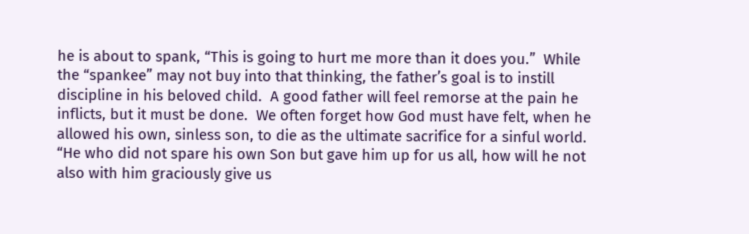he is about to spank, “This is going to hurt me more than it does you.”  While the “spankee” may not buy into that thinking, the father’s goal is to instill discipline in his beloved child.  A good father will feel remorse at the pain he inflicts, but it must be done.  We often forget how God must have felt, when he allowed his own, sinless son, to die as the ultimate sacrifice for a sinful world. “He who did not spare his own Son but gave him up for us all, how will he not also with him graciously give us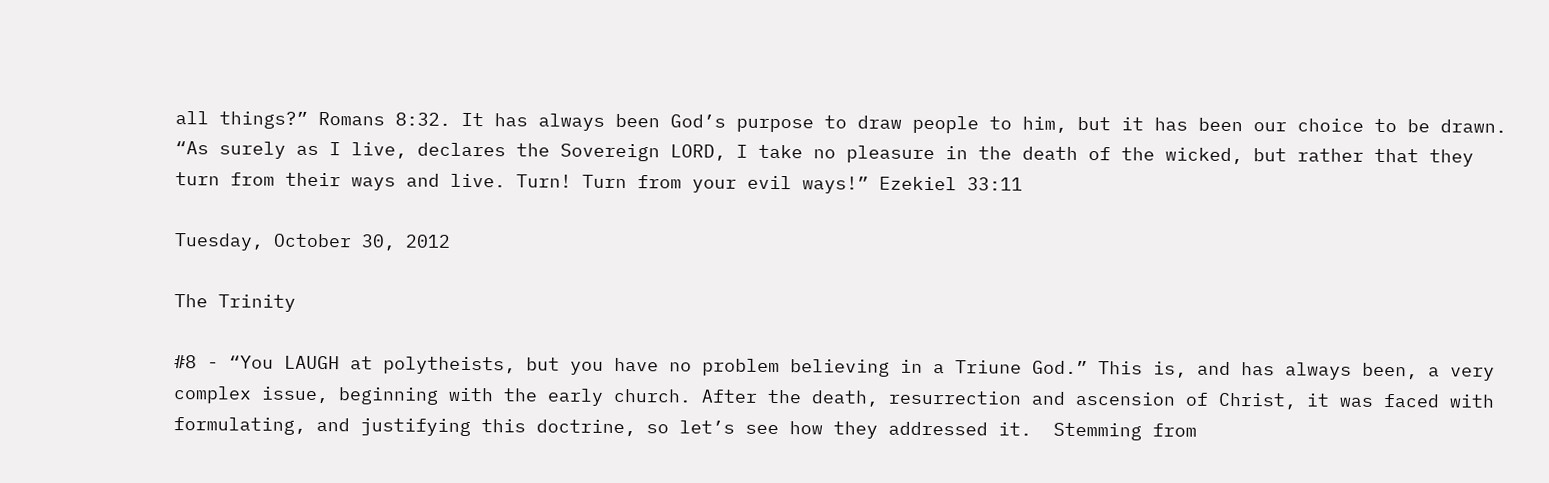all things?” Romans 8:32. It has always been God’s purpose to draw people to him, but it has been our choice to be drawn. “As surely as I live, declares the Sovereign LORD, I take no pleasure in the death of the wicked, but rather that they turn from their ways and live. Turn! Turn from your evil ways!” Ezekiel 33:11

Tuesday, October 30, 2012

The Trinity

#8 - “You LAUGH at polytheists, but you have no problem believing in a Triune God.” This is, and has always been, a very complex issue, beginning with the early church. After the death, resurrection and ascension of Christ, it was faced with formulating, and justifying this doctrine, so let’s see how they addressed it.  Stemming from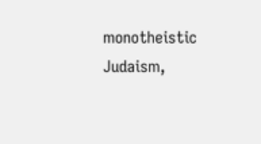monotheistic Judaism,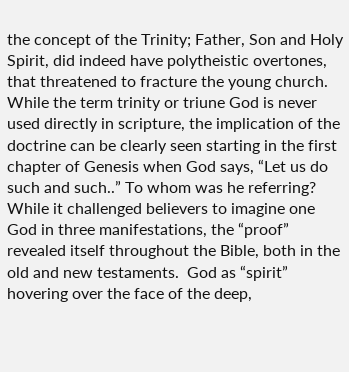the concept of the Trinity; Father, Son and Holy Spirit, did indeed have polytheistic overtones, that threatened to fracture the young church.  While the term trinity or triune God is never used directly in scripture, the implication of the doctrine can be clearly seen starting in the first chapter of Genesis when God says, “Let us do such and such..” To whom was he referring?  While it challenged believers to imagine one God in three manifestations, the “proof” revealed itself throughout the Bible, both in the old and new testaments.  God as “spirit” hovering over the face of the deep,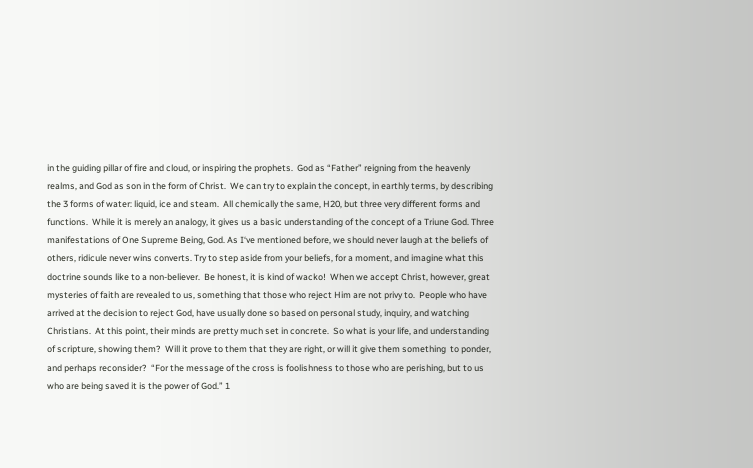in the guiding pillar of fire and cloud, or inspiring the prophets.  God as “Father” reigning from the heavenly realms, and God as son in the form of Christ.  We can try to explain the concept, in earthly terms, by describing the 3 forms of water: liquid, ice and steam.  All chemically the same, H20, but three very different forms and functions.  While it is merely an analogy, it gives us a basic understanding of the concept of a Triune God. Three manifestations of One Supreme Being, God. As I‘ve mentioned before, we should never laugh at the beliefs of others, ridicule never wins converts. Try to step aside from your beliefs, for a moment, and imagine what this doctrine sounds like to a non-believer.  Be honest, it is kind of wacko!  When we accept Christ, however, great mysteries of faith are revealed to us, something that those who reject Him are not privy to.  People who have arrived at the decision to reject God, have usually done so based on personal study, inquiry, and watching Christians.  At this point, their minds are pretty much set in concrete.  So what is your life, and understanding of scripture, showing them?  Will it prove to them that they are right, or will it give them something  to ponder, and perhaps reconsider?  “For the message of the cross is foolishness to those who are perishing, but to us who are being saved it is the power of God.” 1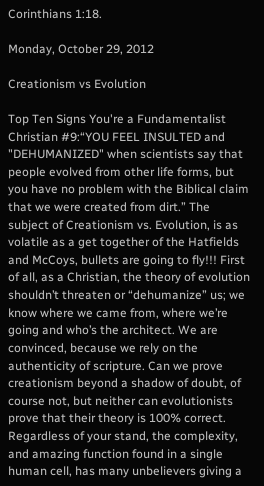Corinthians 1:18.

Monday, October 29, 2012

Creationism vs Evolution

Top Ten Signs You're a Fundamentalist Christian #9:“YOU FEEL INSULTED and "DEHUMANIZED" when scientists say that people evolved from other life forms, but you have no problem with the Biblical claim that we were created from dirt.” The subject of Creationism vs. Evolution, is as volatile as a get together of the Hatfields and McCoys, bullets are going to fly!!! First of all, as a Christian, the theory of evolution shouldn’t threaten or “dehumanize” us; we know where we came from, where we’re going and who’s the architect. We are convinced, because we rely on the authenticity of scripture. Can we prove creationism beyond a shadow of doubt, of course not, but neither can evolutionists prove that their theory is 100% correct. Regardless of your stand, the complexity, and amazing function found in a single human cell, has many unbelievers giving a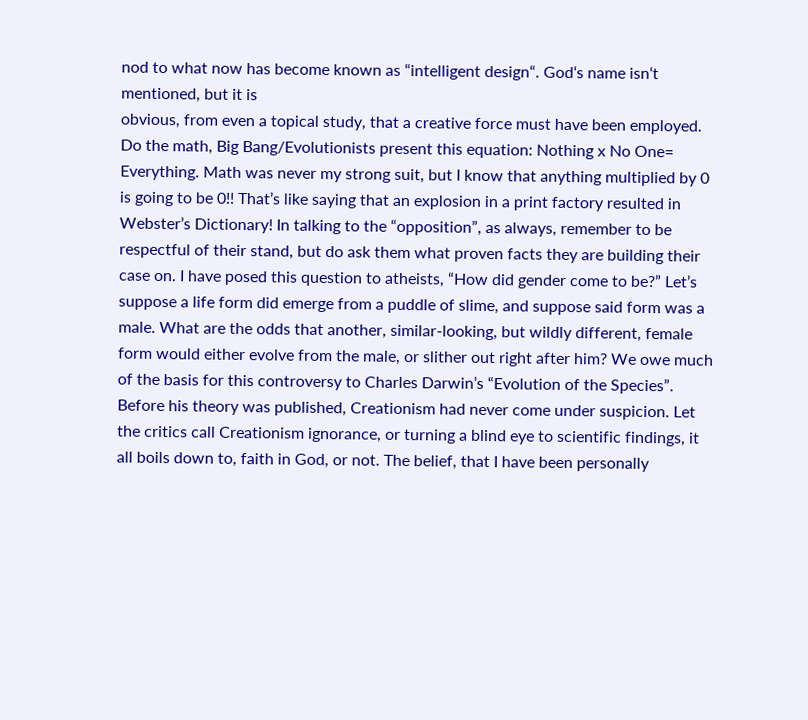nod to what now has become known as “intelligent design“. God‘s name isn‘t mentioned, but it is
obvious, from even a topical study, that a creative force must have been employed. Do the math, Big Bang/Evolutionists present this equation: Nothing x No One= Everything. Math was never my strong suit, but I know that anything multiplied by 0 is going to be 0!! That’s like saying that an explosion in a print factory resulted in Webster’s Dictionary! In talking to the “opposition”, as always, remember to be respectful of their stand, but do ask them what proven facts they are building their case on. I have posed this question to atheists, “How did gender come to be?” Let’s suppose a life form did emerge from a puddle of slime, and suppose said form was a male. What are the odds that another, similar-looking, but wildly different, female form would either evolve from the male, or slither out right after him? We owe much of the basis for this controversy to Charles Darwin’s “Evolution of the Species”. Before his theory was published, Creationism had never come under suspicion. Let the critics call Creationism ignorance, or turning a blind eye to scientific findings, it all boils down to, faith in God, or not. The belief, that I have been personally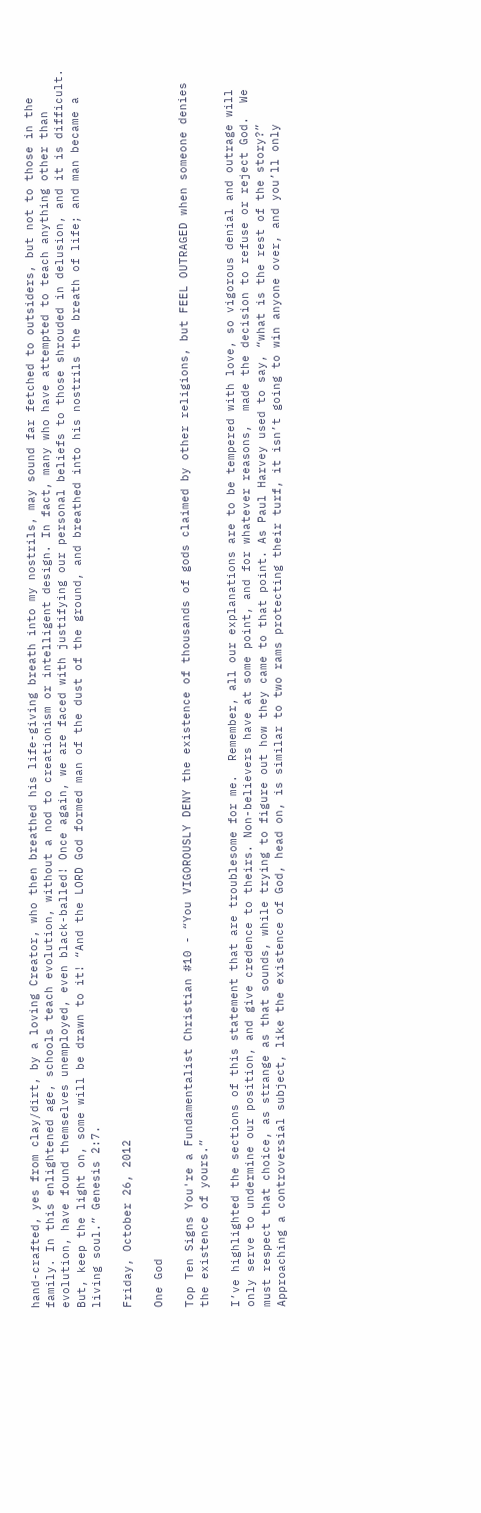hand-crafted, yes from clay/dirt, by a loving Creator, who then breathed his life-giving breath into my nostrils, may sound far fetched to outsiders, but not to those in the family. In this enlightened age, schools teach evolution, without a nod to creationism or intelligent design. In fact, many who have attempted to teach anything other than evolution, have found themselves unemployed, even black-balled! Once again, we are faced with justifying our personal beliefs to those shrouded in delusion, and it is difficult. But, keep the light on, some will be drawn to it! “And the LORD God formed man of the dust of the ground, and breathed into his nostrils the breath of life; and man became a living soul.” Genesis 2:7.

Friday, October 26, 2012

One God

Top Ten Signs You're a Fundamentalist Christian #10 - “You VIGOROUSLY DENY the existence of thousands of gods claimed by other religions, but FEEL OUTRAGED when someone denies the existence of yours.”

I’ve highlighted the sections of this statement that are troublesome for me.  Remember, all our explanations are to be tempered with love, so vigorous denial and outrage will only serve to undermine our position, and give credence to theirs. Non-believers have at some point, and for whatever reasons,  made the decision to refuse or reject God.  We must respect that choice, as strange as that sounds, while trying to figure out how they came to that point. As Paul Harvey used to say, “what is the rest of the story?”  Approaching a controversial subject, like the existence of God, head on, is similar to two rams protecting their turf, it isn’t going to win anyone over, and you’ll only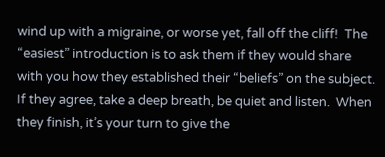wind up with a migraine, or worse yet, fall off the cliff!  The “easiest” introduction is to ask them if they would share with you how they established their “beliefs” on the subject. If they agree, take a deep breath, be quiet and listen.  When they finish, it’s your turn to give the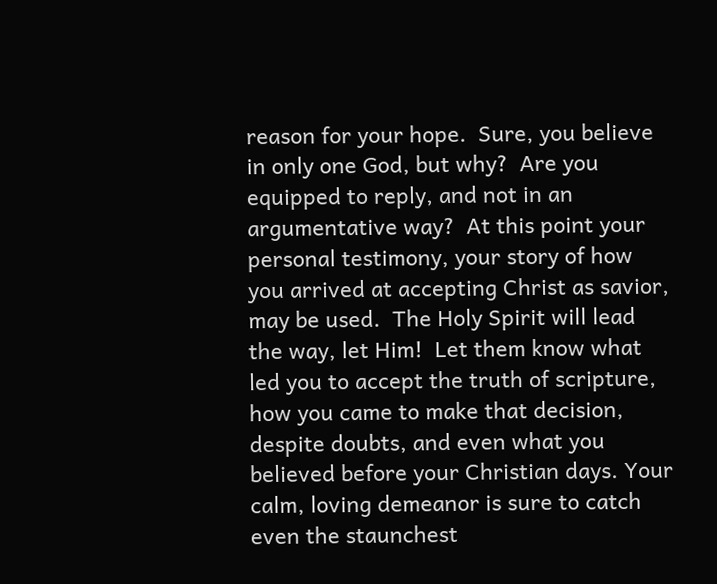reason for your hope.  Sure, you believe in only one God, but why?  Are you equipped to reply, and not in an argumentative way?  At this point your personal testimony, your story of how you arrived at accepting Christ as savior, may be used.  The Holy Spirit will lead the way, let Him!  Let them know what led you to accept the truth of scripture, how you came to make that decision, despite doubts, and even what you believed before your Christian days. Your calm, loving demeanor is sure to catch even the staunchest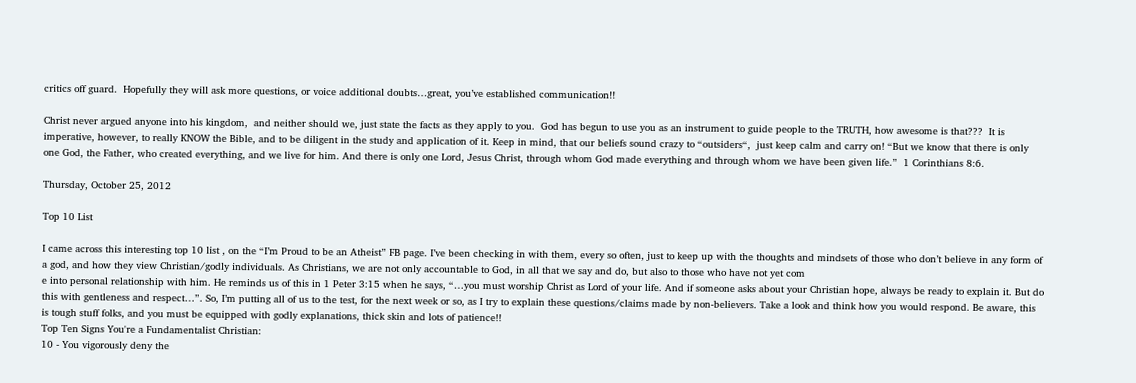critics off guard.  Hopefully they will ask more questions, or voice additional doubts…great, you’ve established communication!!

Christ never argued anyone into his kingdom,  and neither should we, just state the facts as they apply to you.  God has begun to use you as an instrument to guide people to the TRUTH, how awesome is that???  It is imperative, however, to really KNOW the Bible, and to be diligent in the study and application of it. Keep in mind, that our beliefs sound crazy to “outsiders“,  just keep calm and carry on! “But we know that there is only one God, the Father, who created everything, and we live for him. And there is only one Lord, Jesus Christ, through whom God made everything and through whom we have been given life.”  1 Corinthians 8:6.

Thursday, October 25, 2012

Top 10 List

I came across this interesting top 10 list , on the “I’m Proud to be an Atheist” FB page. I’ve been checking in with them, every so often, just to keep up with the thoughts and mindsets of those who don’t believe in any form of a god, and how they view Christian/godly individuals. As Christians, we are not only accountable to God, in all that we say and do, but also to those who have not yet com
e into personal relationship with him. He reminds us of this in 1 Peter 3:15 when he says, “…you must worship Christ as Lord of your life. And if someone asks about your Christian hope, always be ready to explain it. But do this with gentleness and respect…”. So, I’m putting all of us to the test, for the next week or so, as I try to explain these questions/claims made by non-believers. Take a look and think how you would respond. Be aware, this is tough stuff folks, and you must be equipped with godly explanations, thick skin and lots of patience!!
Top Ten Signs You're a Fundamentalist Christian:
10 - You vigorously deny the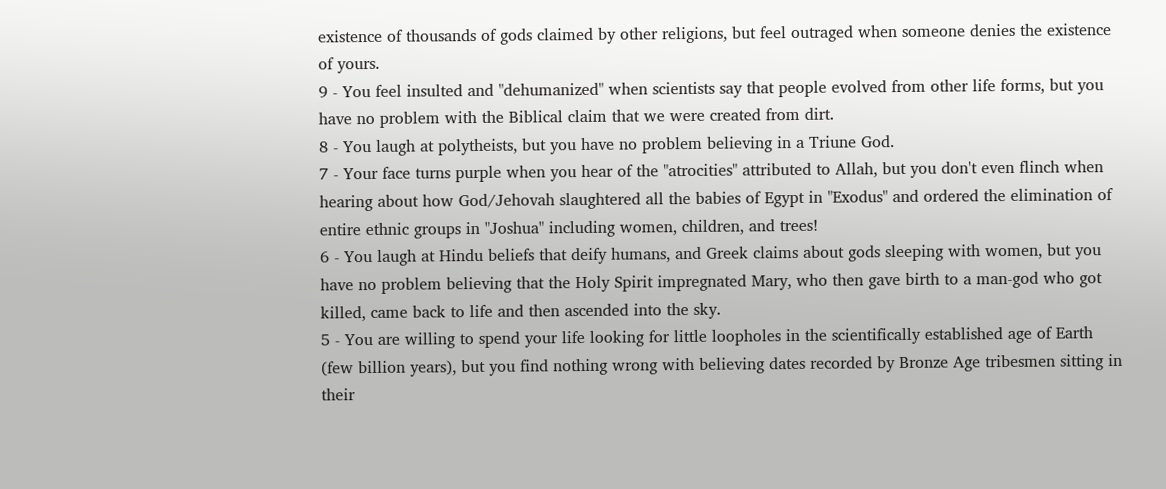existence of thousands of gods claimed by other religions, but feel outraged when someone denies the existence of yours.
9 - You feel insulted and "dehumanized" when scientists say that people evolved from other life forms, but you have no problem with the Biblical claim that we were created from dirt.
8 - You laugh at polytheists, but you have no problem believing in a Triune God.
7 - Your face turns purple when you hear of the "atrocities" attributed to Allah, but you don't even flinch when hearing about how God/Jehovah slaughtered all the babies of Egypt in "Exodus" and ordered the elimination of entire ethnic groups in "Joshua" including women, children, and trees!
6 - You laugh at Hindu beliefs that deify humans, and Greek claims about gods sleeping with women, but you have no problem believing that the Holy Spirit impregnated Mary, who then gave birth to a man-god who got killed, came back to life and then ascended into the sky.
5 - You are willing to spend your life looking for little loopholes in the scientifically established age of Earth (few billion years), but you find nothing wrong with believing dates recorded by Bronze Age tribesmen sitting in their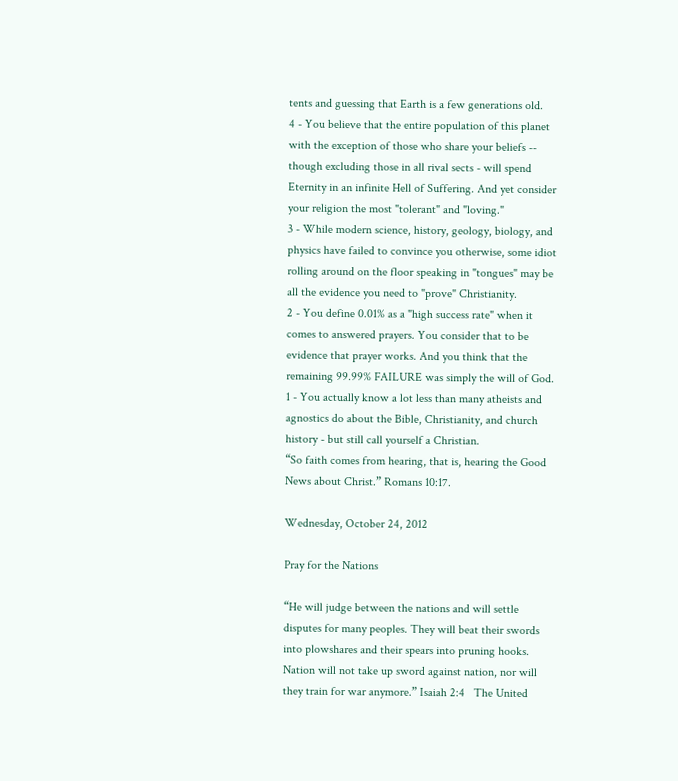tents and guessing that Earth is a few generations old.
4 - You believe that the entire population of this planet with the exception of those who share your beliefs -- though excluding those in all rival sects - will spend Eternity in an infinite Hell of Suffering. And yet consider your religion the most "tolerant" and "loving."
3 - While modern science, history, geology, biology, and physics have failed to convince you otherwise, some idiot rolling around on the floor speaking in "tongues" may be all the evidence you need to "prove" Christianity.
2 - You define 0.01% as a "high success rate" when it comes to answered prayers. You consider that to be evidence that prayer works. And you think that the remaining 99.99% FAILURE was simply the will of God.
1 - You actually know a lot less than many atheists and agnostics do about the Bible, Christianity, and church history - but still call yourself a Christian.
“So faith comes from hearing, that is, hearing the Good News about Christ.” Romans 10:17.

Wednesday, October 24, 2012

Pray for the Nations

“He will judge between the nations and will settle disputes for many peoples. They will beat their swords into plowshares and their spears into pruning hooks. Nation will not take up sword against nation, nor will they train for war anymore.” Isaiah 2:4   The United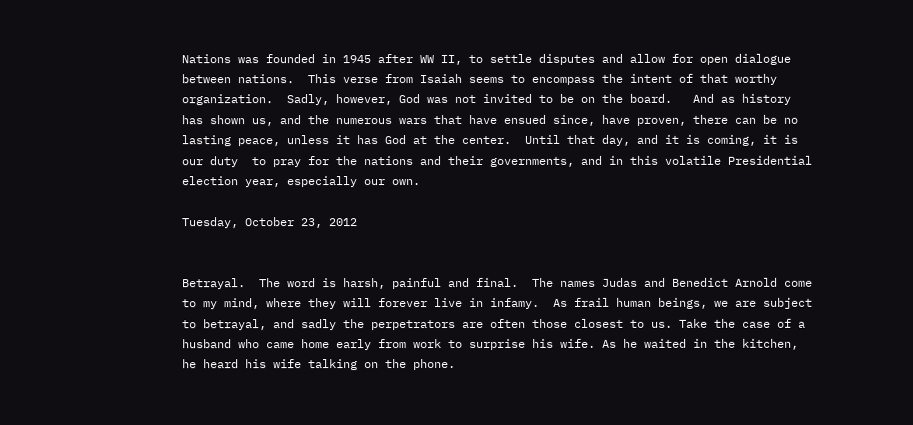Nations was founded in 1945 after WW II, to settle disputes and allow for open dialogue between nations.  This verse from Isaiah seems to encompass the intent of that worthy organization.  Sadly, however, God was not invited to be on the board.   And as history has shown us, and the numerous wars that have ensued since, have proven, there can be no lasting peace, unless it has God at the center.  Until that day, and it is coming, it is our duty  to pray for the nations and their governments, and in this volatile Presidential election year, especially our own.

Tuesday, October 23, 2012


Betrayal.  The word is harsh, painful and final.  The names Judas and Benedict Arnold come to my mind, where they will forever live in infamy.  As frail human beings, we are subject to betrayal, and sadly the perpetrators are often those closest to us. Take the case of a husband who came home early from work to surprise his wife. As he waited in the kitchen, he heard his wife talking on the phone.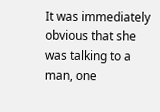It was immediately obvious that she was talking to a man, one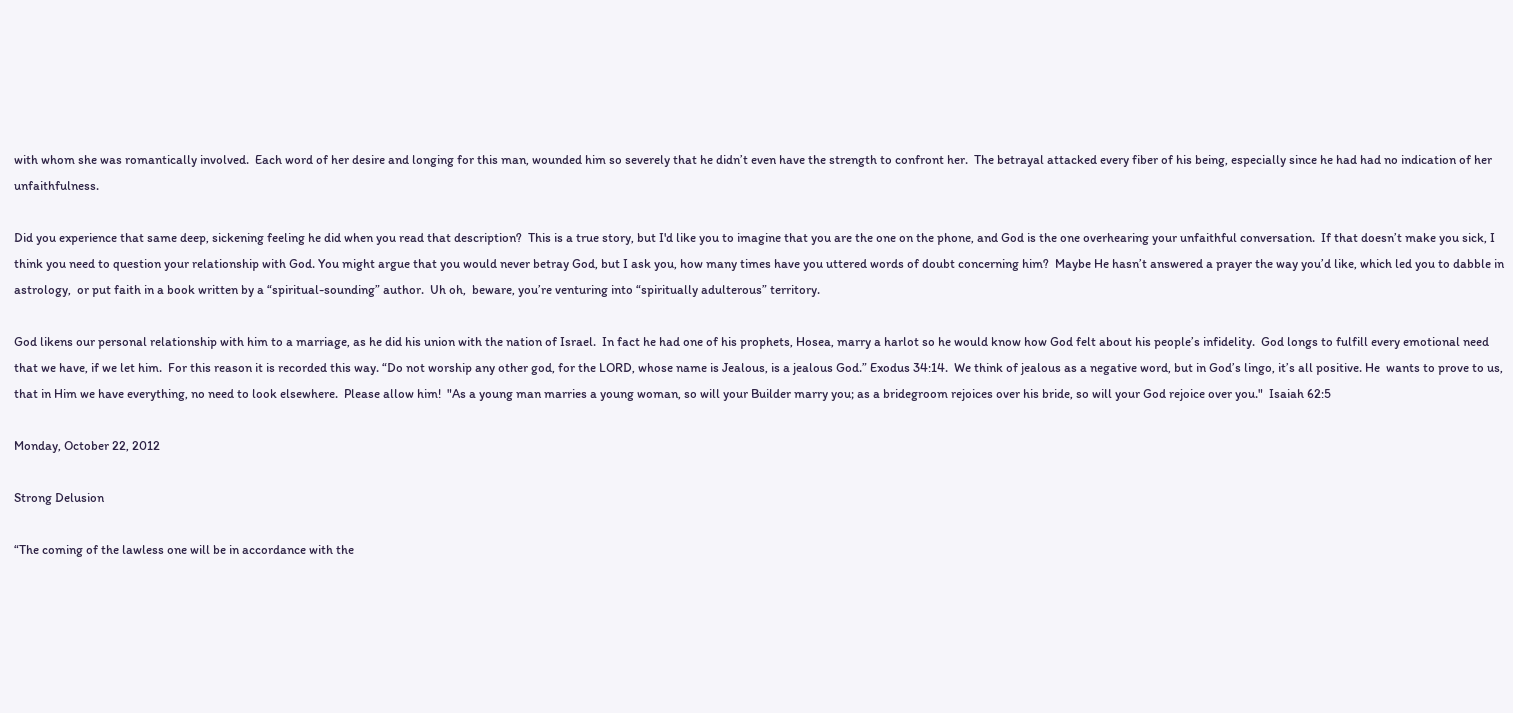with whom she was romantically involved.  Each word of her desire and longing for this man, wounded him so severely that he didn’t even have the strength to confront her.  The betrayal attacked every fiber of his being, especially since he had had no indication of her unfaithfulness.

Did you experience that same deep, sickening feeling he did when you read that description?  This is a true story, but I'd like you to imagine that you are the one on the phone, and God is the one overhearing your unfaithful conversation.  If that doesn’t make you sick, I think you need to question your relationship with God. You might argue that you would never betray God, but I ask you, how many times have you uttered words of doubt concerning him?  Maybe He hasn’t answered a prayer the way you’d like, which led you to dabble in astrology,  or put faith in a book written by a “spiritual-sounding” author.  Uh oh,  beware, you’re venturing into “spiritually adulterous” territory.

God likens our personal relationship with him to a marriage, as he did his union with the nation of Israel.  In fact he had one of his prophets, Hosea, marry a harlot so he would know how God felt about his people’s infidelity.  God longs to fulfill every emotional need that we have, if we let him.  For this reason it is recorded this way. “Do not worship any other god, for the LORD, whose name is Jealous, is a jealous God.” Exodus 34:14.  We think of jealous as a negative word, but in God’s lingo, it’s all positive. He  wants to prove to us, that in Him we have everything, no need to look elsewhere.  Please allow him!  "As a young man marries a young woman, so will your Builder marry you; as a bridegroom rejoices over his bride, so will your God rejoice over you."  Isaiah 62:5

Monday, October 22, 2012

Strong Delusion

“The coming of the lawless one will be in accordance with the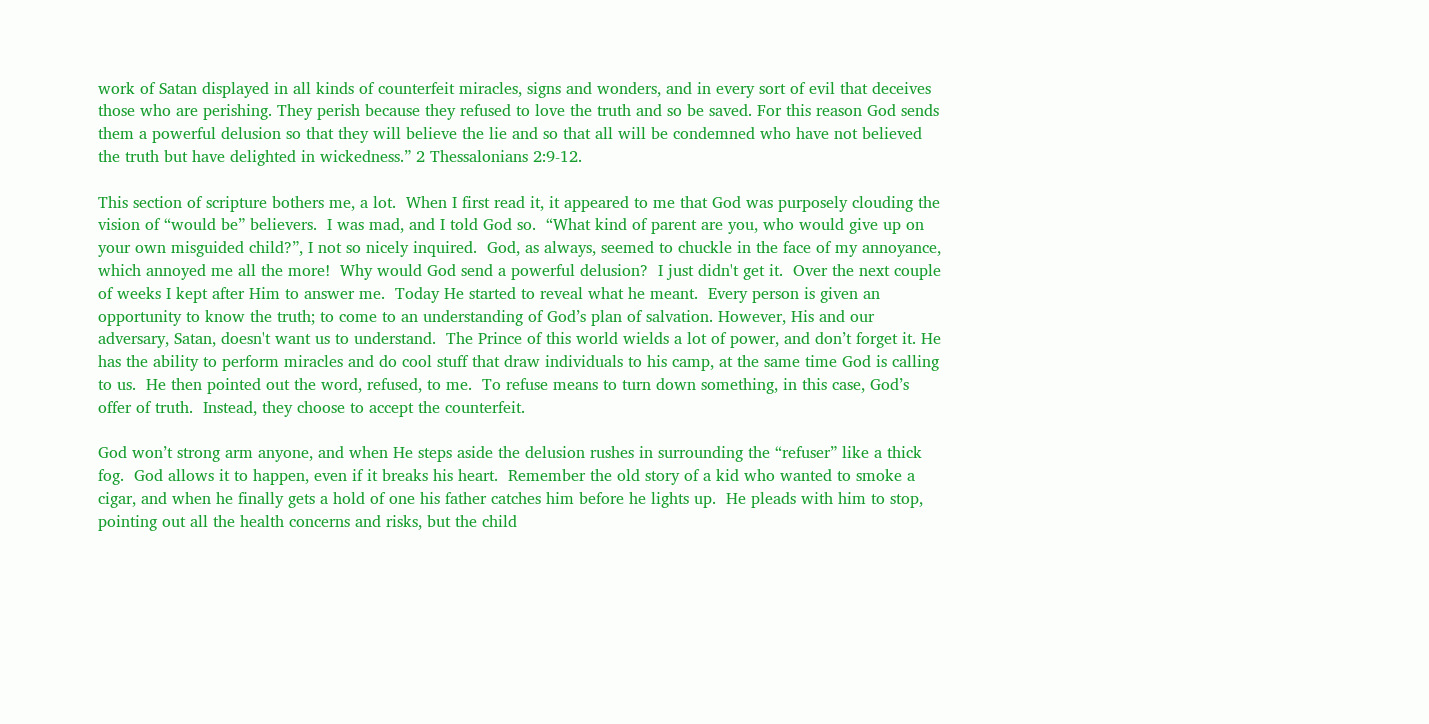work of Satan displayed in all kinds of counterfeit miracles, signs and wonders, and in every sort of evil that deceives those who are perishing. They perish because they refused to love the truth and so be saved. For this reason God sends them a powerful delusion so that they will believe the lie and so that all will be condemned who have not believed the truth but have delighted in wickedness.” 2 Thessalonians 2:9-12.

This section of scripture bothers me, a lot.  When I first read it, it appeared to me that God was purposely clouding the vision of “would be” believers.  I was mad, and I told God so.  “What kind of parent are you, who would give up on your own misguided child?”, I not so nicely inquired.  God, as always, seemed to chuckle in the face of my annoyance, which annoyed me all the more!  Why would God send a powerful delusion?  I just didn't get it.  Over the next couple of weeks I kept after Him to answer me.  Today He started to reveal what he meant.  Every person is given an opportunity to know the truth; to come to an understanding of God’s plan of salvation. However, His and our adversary, Satan, doesn't want us to understand.  The Prince of this world wields a lot of power, and don’t forget it. He has the ability to perform miracles and do cool stuff that draw individuals to his camp, at the same time God is calling to us.  He then pointed out the word, refused, to me.  To refuse means to turn down something, in this case, God’s offer of truth.  Instead, they choose to accept the counterfeit.

God won’t strong arm anyone, and when He steps aside the delusion rushes in surrounding the “refuser” like a thick fog.  God allows it to happen, even if it breaks his heart.  Remember the old story of a kid who wanted to smoke a cigar, and when he finally gets a hold of one his father catches him before he lights up.  He pleads with him to stop, pointing out all the health concerns and risks, but the child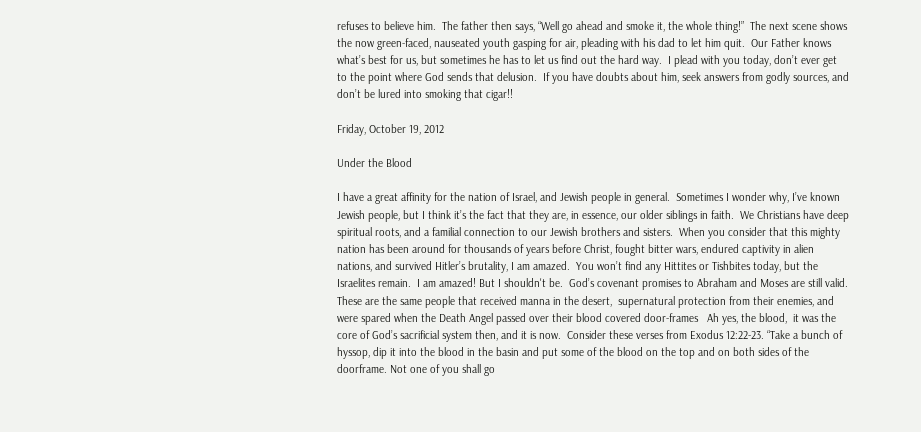refuses to believe him.  The father then says, “Well go ahead and smoke it, the whole thing!”  The next scene shows the now green-faced, nauseated youth gasping for air, pleading with his dad to let him quit.  Our Father knows what’s best for us, but sometimes he has to let us find out the hard way.  I plead with you today, don’t ever get to the point where God sends that delusion.  If you have doubts about him, seek answers from godly sources, and don’t be lured into smoking that cigar!!

Friday, October 19, 2012

Under the Blood

I have a great affinity for the nation of Israel, and Jewish people in general.  Sometimes I wonder why, I’ve known Jewish people, but I think it’s the fact that they are, in essence, our older siblings in faith.  We Christians have deep spiritual roots, and a familial connection to our Jewish brothers and sisters.  When you consider that this mighty nation has been around for thousands of years before Christ, fought bitter wars, endured captivity in alien nations, and survived Hitler’s brutality, I am amazed.  You won’t find any Hittites or Tishbites today, but the Israelites remain.  I am amazed! But I shouldn't be.  God’s covenant promises to Abraham and Moses are still valid.  These are the same people that received manna in the desert,  supernatural protection from their enemies, and were spared when the Death Angel passed over their blood covered door-frames   Ah yes, the blood,  it was the core of God’s sacrificial system then, and it is now.  Consider these verses from Exodus 12:22-23. “Take a bunch of hyssop, dip it into the blood in the basin and put some of the blood on the top and on both sides of the doorframe. Not one of you shall go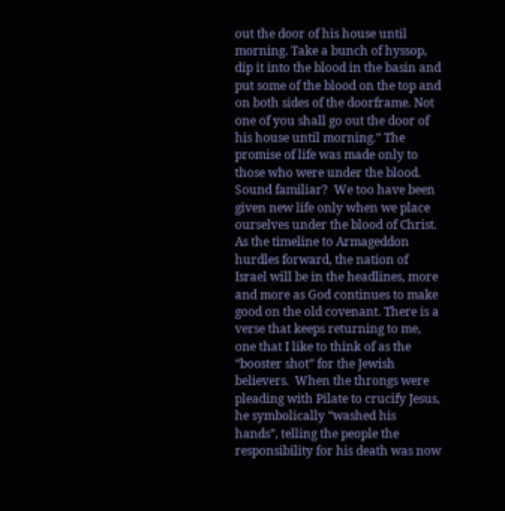out the door of his house until morning. Take a bunch of hyssop, dip it into the blood in the basin and put some of the blood on the top and on both sides of the doorframe. Not one of you shall go out the door of his house until morning.” The promise of life was made only to those who were under the blood.  Sound familiar?  We too have been given new life only when we place ourselves under the blood of Christ. As the timeline to Armageddon hurdles forward, the nation of Israel will be in the headlines, more and more as God continues to make good on the old covenant. There is a verse that keeps returning to me, one that I like to think of as the “booster shot” for the Jewish believers.  When the throngs were pleading with Pilate to crucify Jesus, he symbolically “washed his hands”, telling the people the responsibility for his death was now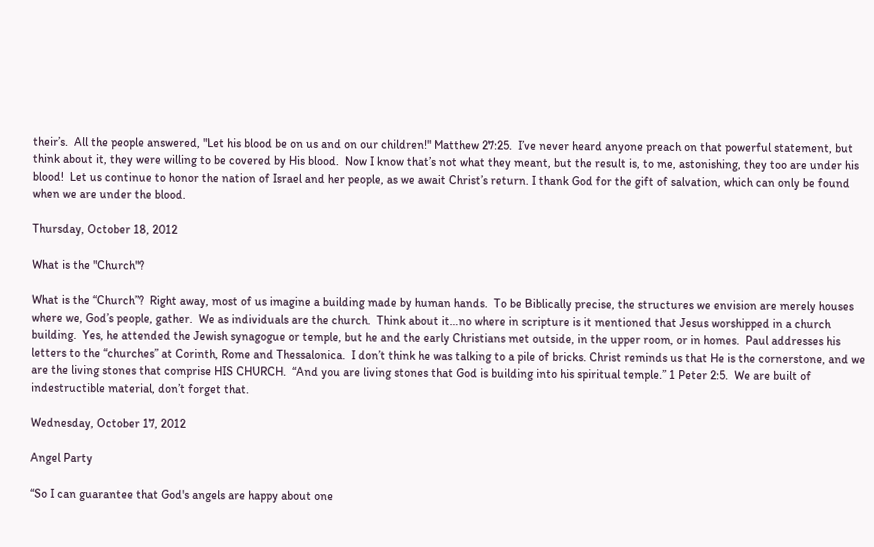their’s.  All the people answered, "Let his blood be on us and on our children!" Matthew 27:25.  I’ve never heard anyone preach on that powerful statement, but think about it, they were willing to be covered by His blood.  Now I know that’s not what they meant, but the result is, to me, astonishing, they too are under his blood!  Let us continue to honor the nation of Israel and her people, as we await Christ’s return. I thank God for the gift of salvation, which can only be found when we are under the blood.

Thursday, October 18, 2012

What is the "Church"?

What is the “Church”?  Right away, most of us imagine a building made by human hands.  To be Biblically precise, the structures we envision are merely houses where we, God’s people, gather.  We as individuals are the church.  Think about it…no where in scripture is it mentioned that Jesus worshipped in a church building.  Yes, he attended the Jewish synagogue or temple, but he and the early Christians met outside, in the upper room, or in homes.  Paul addresses his letters to the “churches” at Corinth, Rome and Thessalonica.  I don’t think he was talking to a pile of bricks. Christ reminds us that He is the cornerstone, and we are the living stones that comprise HIS CHURCH.  “And you are living stones that God is building into his spiritual temple.” 1 Peter 2:5.  We are built of indestructible material, don’t forget that.

Wednesday, October 17, 2012

Angel Party

“So I can guarantee that God's angels are happy about one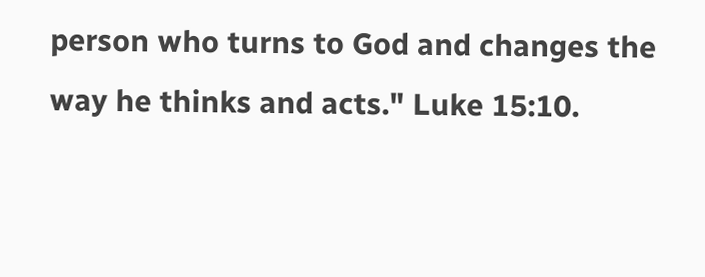person who turns to God and changes the way he thinks and acts." Luke 15:10.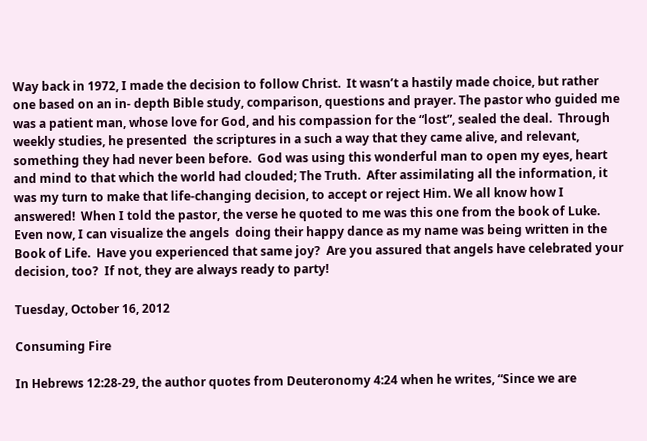Way back in 1972, I made the decision to follow Christ.  It wasn’t a hastily made choice, but rather one based on an in- depth Bible study, comparison, questions and prayer. The pastor who guided me was a patient man, whose love for God, and his compassion for the “lost”, sealed the deal.  Through weekly studies, he presented  the scriptures in a such a way that they came alive, and relevant, something they had never been before.  God was using this wonderful man to open my eyes, heart and mind to that which the world had clouded; The Truth.  After assimilating all the information, it was my turn to make that life-changing decision, to accept or reject Him. We all know how I answered!  When I told the pastor, the verse he quoted to me was this one from the book of Luke. Even now, I can visualize the angels  doing their happy dance as my name was being written in the Book of Life.  Have you experienced that same joy?  Are you assured that angels have celebrated your decision, too?  If not, they are always ready to party!

Tuesday, October 16, 2012

Consuming Fire

In Hebrews 12:28-29, the author quotes from Deuteronomy 4:24 when he writes, “Since we are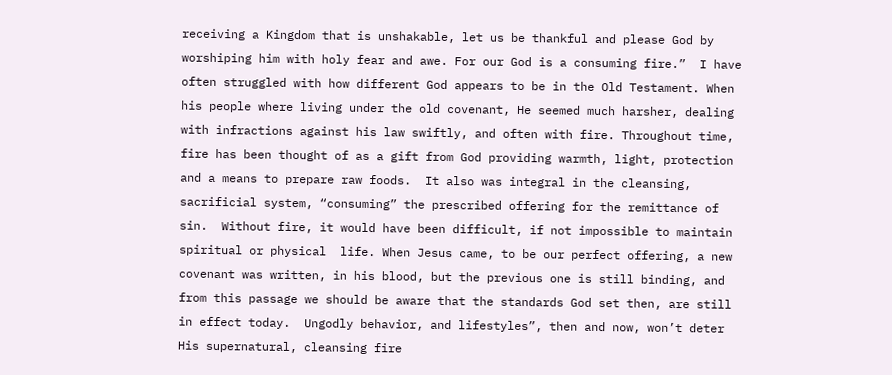receiving a Kingdom that is unshakable, let us be thankful and please God by worshiping him with holy fear and awe. For our God is a consuming fire.”  I have often struggled with how different God appears to be in the Old Testament. When his people where living under the old covenant, He seemed much harsher, dealing with infractions against his law swiftly, and often with fire. Throughout time, fire has been thought of as a gift from God providing warmth, light, protection and a means to prepare raw foods.  It also was integral in the cleansing, sacrificial system, “consuming” the prescribed offering for the remittance of sin.  Without fire, it would have been difficult, if not impossible to maintain spiritual or physical  life. When Jesus came, to be our perfect offering, a new covenant was written, in his blood, but the previous one is still binding, and from this passage we should be aware that the standards God set then, are still in effect today.  Ungodly behavior, and lifestyles”, then and now, won’t deter His supernatural, cleansing fire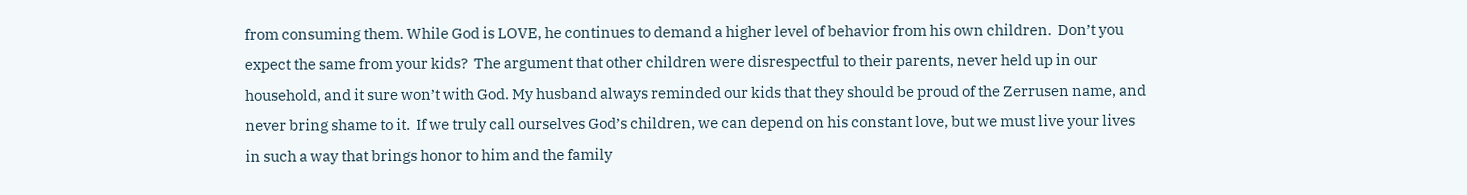from consuming them. While God is LOVE, he continues to demand a higher level of behavior from his own children.  Don’t you expect the same from your kids?  The argument that other children were disrespectful to their parents, never held up in our household, and it sure won’t with God. My husband always reminded our kids that they should be proud of the Zerrusen name, and never bring shame to it.  If we truly call ourselves God’s children, we can depend on his constant love, but we must live your lives in such a way that brings honor to him and the family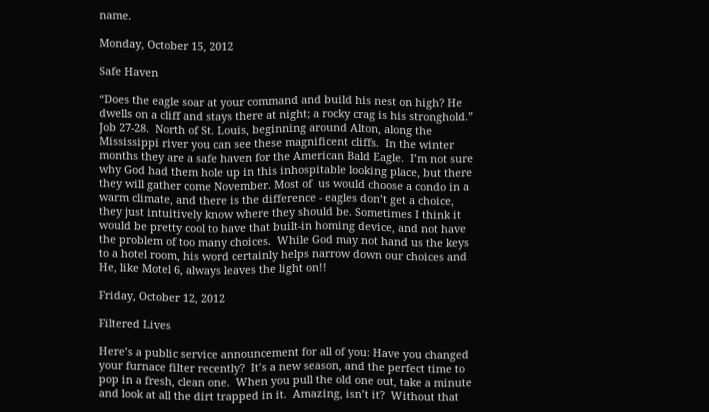name.

Monday, October 15, 2012

Safe Haven

“Does the eagle soar at your command and build his nest on high? He dwells on a cliff and stays there at night; a rocky crag is his stronghold.” Job 27-28.  North of St. Louis, beginning around Alton, along the Mississippi river you can see these magnificent cliffs.  In the winter months they are a safe haven for the American Bald Eagle.  I’m not sure why God had them hole up in this inhospitable looking place, but there they will gather come November. Most of  us would choose a condo in a warm climate, and there is the difference - eagles don’t get a choice, they just intuitively know where they should be. Sometimes I think it would be pretty cool to have that built-in homing device, and not have the problem of too many choices.  While God may not hand us the keys to a hotel room, his word certainly helps narrow down our choices and He, like Motel 6, always leaves the light on!!

Friday, October 12, 2012

Filtered Lives

Here’s a public service announcement for all of you: Have you changed your furnace filter recently?  It’s a new season, and the perfect time to pop in a fresh, clean one.  When you pull the old one out, take a minute and look at all the dirt trapped in it.  Amazing, isn’t it?  Without that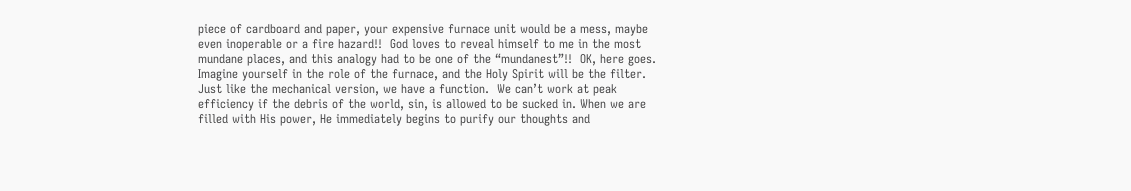piece of cardboard and paper, your expensive furnace unit would be a mess, maybe even inoperable or a fire hazard!!  God loves to reveal himself to me in the most mundane places, and this analogy had to be one of the “mundanest”!!  OK, here goes.  Imagine yourself in the role of the furnace, and the Holy Spirit will be the filter.  Just like the mechanical version, we have a function.  We can’t work at peak efficiency if the debris of the world, sin, is allowed to be sucked in. When we are filled with His power, He immediately begins to purify our thoughts and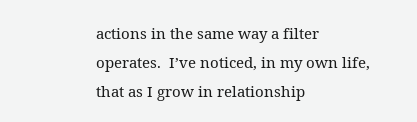actions in the same way a filter operates.  I’ve noticed, in my own life, that as I grow in relationship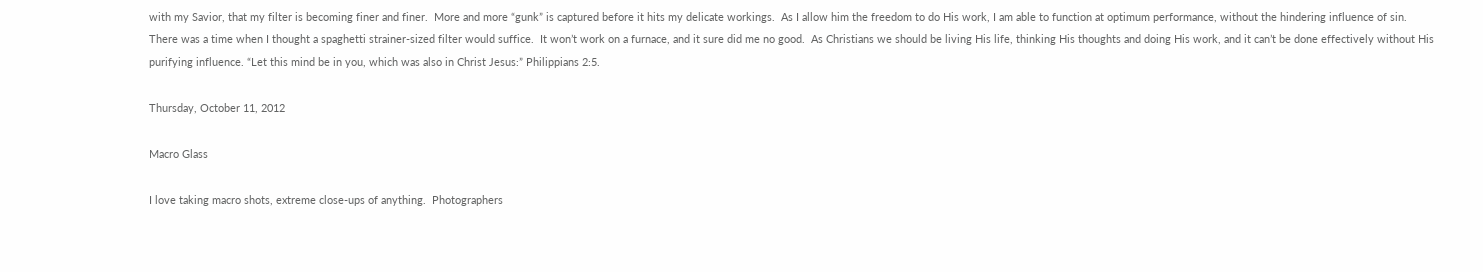with my Savior, that my filter is becoming finer and finer.  More and more “gunk” is captured before it hits my delicate workings.  As I allow him the freedom to do His work, I am able to function at optimum performance, without the hindering influence of sin.  There was a time when I thought a spaghetti strainer-sized filter would suffice.  It won’t work on a furnace, and it sure did me no good.  As Christians we should be living His life, thinking His thoughts and doing His work, and it can’t be done effectively without His purifying influence. “Let this mind be in you, which was also in Christ Jesus:” Philippians 2:5.

Thursday, October 11, 2012

Macro Glass

I love taking macro shots, extreme close-ups of anything.  Photographers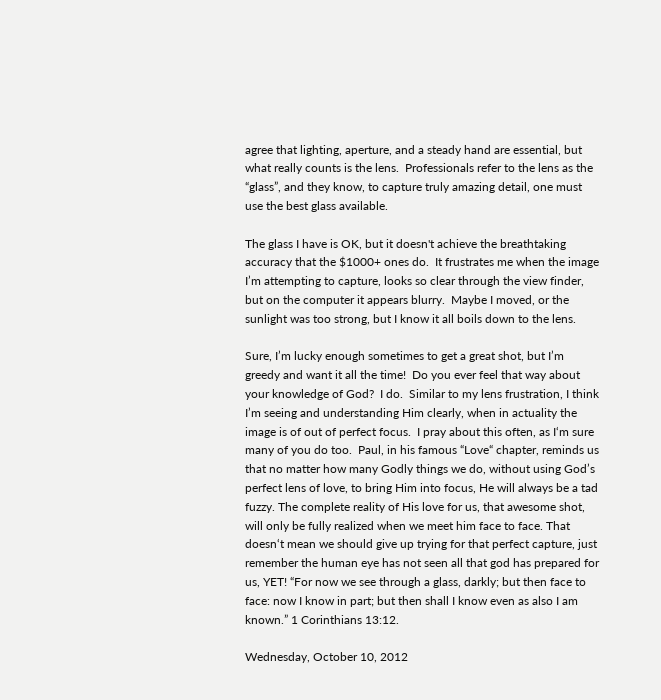agree that lighting, aperture, and a steady hand are essential, but what really counts is the lens.  Professionals refer to the lens as the “glass”, and they know, to capture truly amazing detail, one must use the best glass available.

The glass I have is OK, but it doesn't achieve the breathtaking accuracy that the $1000+ ones do.  It frustrates me when the image I’m attempting to capture, looks so clear through the view finder, but on the computer it appears blurry.  Maybe I moved, or the sunlight was too strong, but I know it all boils down to the lens.

Sure, I’m lucky enough sometimes to get a great shot, but I’m greedy and want it all the time!  Do you ever feel that way about your knowledge of God?  I do.  Similar to my lens frustration, I think I’m seeing and understanding Him clearly, when in actuality the image is of out of perfect focus.  I pray about this often, as I‘m sure many of you do too.  Paul, in his famous “Love“ chapter, reminds us that no matter how many Godly things we do, without using God’s perfect lens of love, to bring Him into focus, He will always be a tad fuzzy. The complete reality of His love for us, that awesome shot, will only be fully realized when we meet him face to face. That doesn‘t mean we should give up trying for that perfect capture, just remember the human eye has not seen all that god has prepared for us, YET! “For now we see through a glass, darkly; but then face to face: now I know in part; but then shall I know even as also I am known.” 1 Corinthians 13:12.

Wednesday, October 10, 2012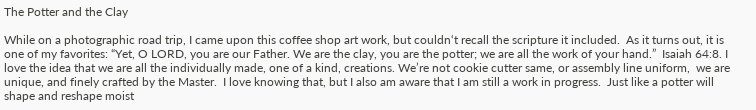The Potter and the Clay

While on a photographic road trip, I came upon this coffee shop art work, but couldn‘t recall the scripture it included.  As it turns out, it is one of my favorites: “Yet, O LORD, you are our Father. We are the clay, you are the potter; we are all the work of your hand.”  Isaiah 64:8. I love the idea that we are all the individually made, one of a kind, creations. We’re not cookie cutter same, or assembly line uniform,  we are unique, and finely crafted by the Master.  I love knowing that, but I also am aware that I am still a work in progress.  Just like a potter will shape and reshape moist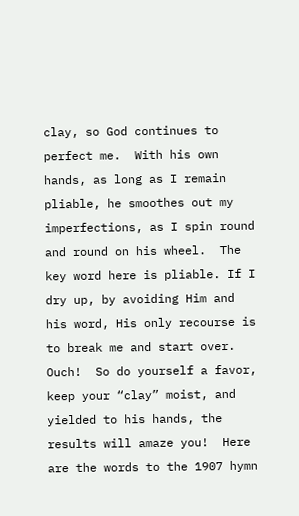clay, so God continues to perfect me.  With his own hands, as long as I remain pliable, he smoothes out my imperfections, as I spin round and round on his wheel.  The key word here is pliable. If I dry up, by avoiding Him and his word, His only recourse is to break me and start over.  Ouch!  So do yourself a favor, keep your “clay” moist, and yielded to his hands, the results will amaze you!  Here are the words to the 1907 hymn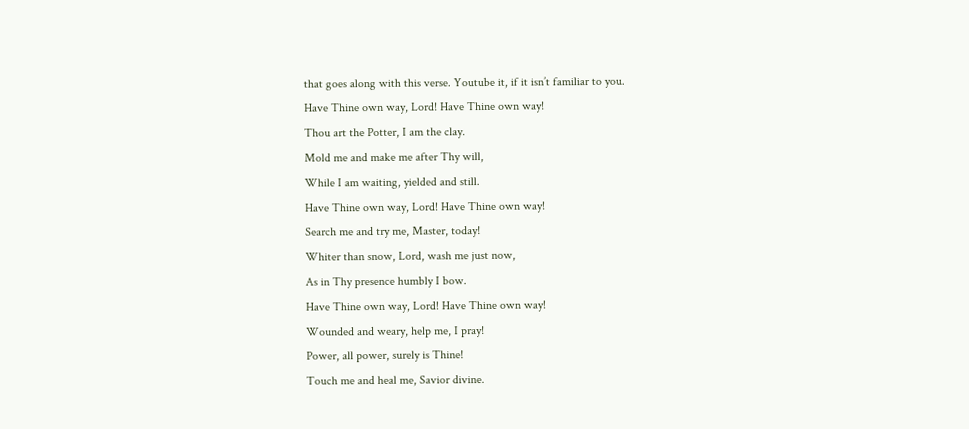that goes along with this verse. Youtube it, if it isn’t familiar to you.
Have Thine own way, Lord! Have Thine own way!
Thou art the Potter, I am the clay.
Mold me and make me after Thy will,
While I am waiting, yielded and still.
Have Thine own way, Lord! Have Thine own way!
Search me and try me, Master, today!
Whiter than snow, Lord, wash me just now,
As in Thy presence humbly I bow.
Have Thine own way, Lord! Have Thine own way!
Wounded and weary, help me, I pray!
Power, all power, surely is Thine!
Touch me and heal me, Savior divine.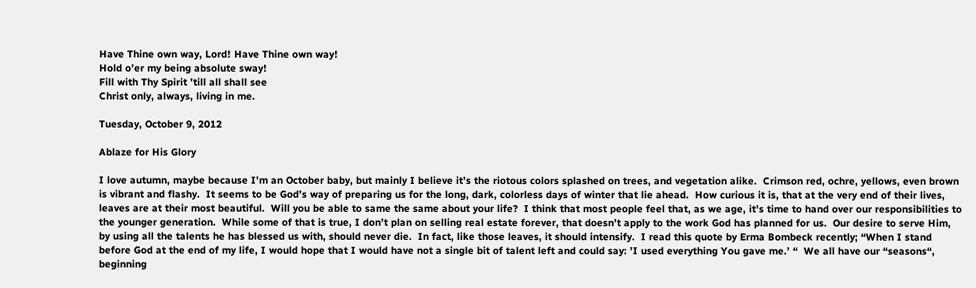Have Thine own way, Lord! Have Thine own way!
Hold o’er my being absolute sway!
Fill with Thy Spirit ’till all shall see
Christ only, always, living in me.

Tuesday, October 9, 2012

Ablaze for His Glory

I love autumn, maybe because I’m an October baby, but mainly I believe it’s the riotous colors splashed on trees, and vegetation alike.  Crimson red, ochre, yellows, even brown is vibrant and flashy.  It seems to be God’s way of preparing us for the long, dark, colorless days of winter that lie ahead.  How curious it is, that at the very end of their lives, leaves are at their most beautiful.  Will you be able to same the same about your life?  I think that most people feel that, as we age, it’s time to hand over our responsibilities to the younger generation.  While some of that is true, I don’t plan on selling real estate forever, that doesn’t apply to the work God has planned for us.  Our desire to serve Him, by using all the talents he has blessed us with, should never die.  In fact, like those leaves, it should intensify.  I read this quote by Erma Bombeck recently; “When I stand before God at the end of my life, I would hope that I would have not a single bit of talent left and could say: ’I used everything You gave me.’ “  We all have our “seasons“, beginning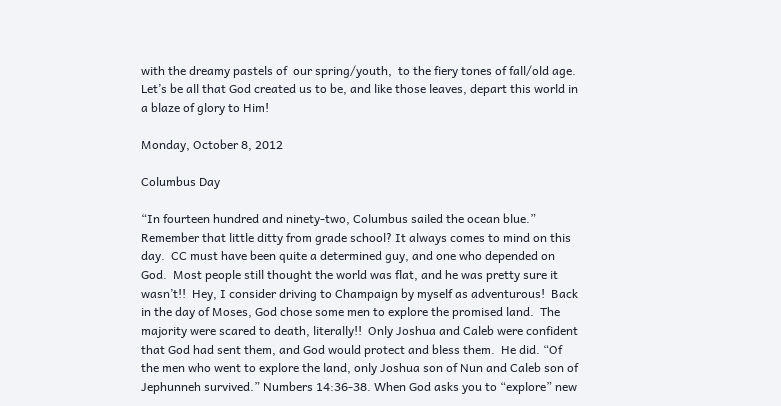with the dreamy pastels of  our spring/youth,  to the fiery tones of fall/old age.  Let’s be all that God created us to be, and like those leaves, depart this world in a blaze of glory to Him!

Monday, October 8, 2012

Columbus Day

“In fourteen hundred and ninety-two, Columbus sailed the ocean blue.”  Remember that little ditty from grade school? It always comes to mind on this day.  CC must have been quite a determined guy, and one who depended on God.  Most people still thought the world was flat, and he was pretty sure it wasn’t!!  Hey, I consider driving to Champaign by myself as adventurous!  Back in the day of Moses, God chose some men to explore the promised land.  The majority were scared to death, literally!!  Only Joshua and Caleb were confident that God had sent them, and God would protect and bless them.  He did. “Of the men who went to explore the land, only Joshua son of Nun and Caleb son of Jephunneh survived.” Numbers 14:36-38. When God asks you to “explore” new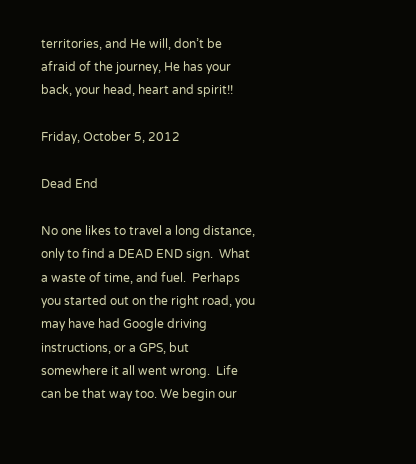territories, and He will, don’t be afraid of the journey, He has your back, your head, heart and spirit!!

Friday, October 5, 2012

Dead End

No one likes to travel a long distance, only to find a DEAD END sign.  What a waste of time, and fuel.  Perhaps you started out on the right road, you may have had Google driving instructions, or a GPS, but somewhere it all went wrong.  Life can be that way too. We begin our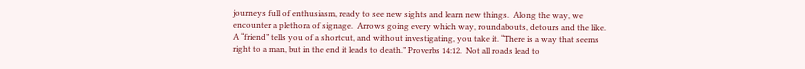journeys full of enthusiasm, ready to see new sights and learn new things.  Along the way, we encounter a plethora of signage.  Arrows going every which way, roundabouts, detours and the like.  A “friend” tells you of a shortcut, and without investigating, you take it. “There is a way that seems right to a man, but in the end it leads to death.” Proverbs 14:12.  Not all roads lead to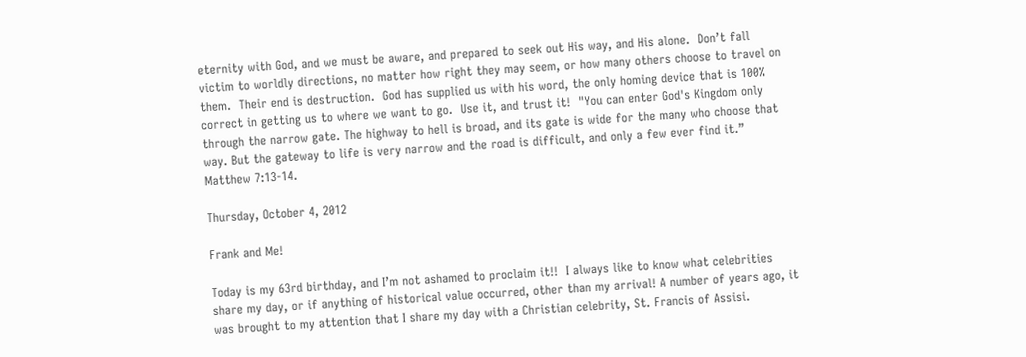eternity with God, and we must be aware, and prepared to seek out His way, and His alone.  Don’t fall victim to worldly directions, no matter how right they may seem, or how many others choose to travel on them.  Their end is destruction.  God has supplied us with his word, the only homing device that is 100% correct in getting us to where we want to go.  Use it, and trust it!  "You can enter God's Kingdom only through the narrow gate. The highway to hell is broad, and its gate is wide for the many who choose that way. But the gateway to life is very narrow and the road is difficult, and only a few ever find it.”  Matthew 7:13-14.

Thursday, October 4, 2012

Frank and Me!

Today is my 63rd birthday, and I’m not ashamed to proclaim it!!  I always like to know what celebrities share my day, or if anything of historical value occurred, other than my arrival! A number of years ago, it was brought to my attention that I share my day with a Christian celebrity, St. Francis of Assisi.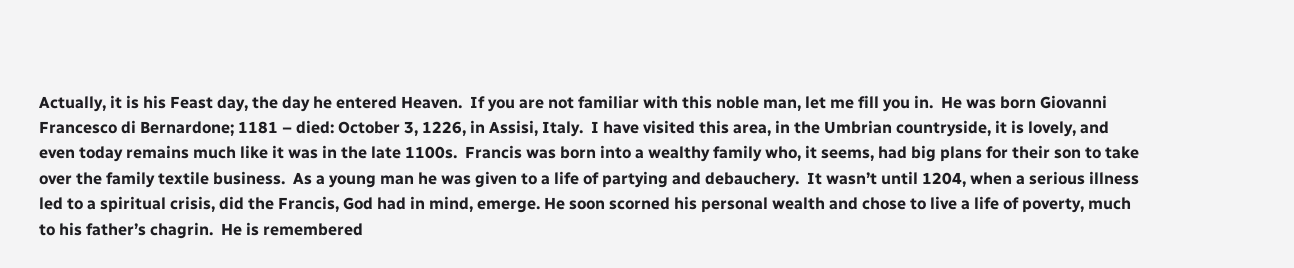Actually, it is his Feast day, the day he entered Heaven.  If you are not familiar with this noble man, let me fill you in.  He was born Giovanni Francesco di Bernardone; 1181 – died: October 3, 1226, in Assisi, Italy.  I have visited this area, in the Umbrian countryside, it is lovely, and even today remains much like it was in the late 1100s.  Francis was born into a wealthy family who, it seems, had big plans for their son to take over the family textile business.  As a young man he was given to a life of partying and debauchery.  It wasn’t until 1204, when a serious illness led to a spiritual crisis, did the Francis, God had in mind, emerge. He soon scorned his personal wealth and chose to live a life of poverty, much to his father’s chagrin.  He is remembered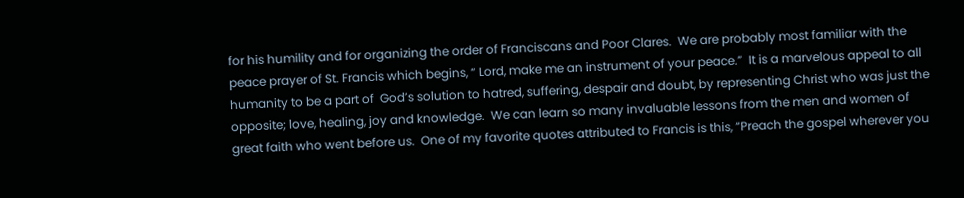for his humility and for organizing the order of Franciscans and Poor Clares.  We are probably most familiar with the peace prayer of St. Francis which begins, “ Lord, make me an instrument of your peace.”  It is a marvelous appeal to all humanity to be a part of  God’s solution to hatred, suffering, despair and doubt, by representing Christ who was just the opposite; love, healing, joy and knowledge.  We can learn so many invaluable lessons from the men and women of great faith who went before us.  One of my favorite quotes attributed to Francis is this, “Preach the gospel wherever you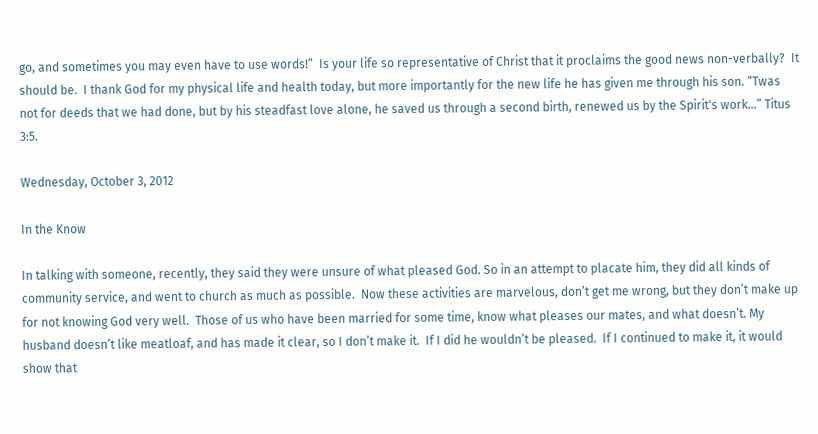go, and sometimes you may even have to use words!”  Is your life so representative of Christ that it proclaims the good news non-verbally?  It should be.  I thank God for my physical life and health today, but more importantly for the new life he has given me through his son. “Twas not for deeds that we had done, but by his steadfast love alone, he saved us through a second birth, renewed us by the Spirit's work…” Titus 3:5.

Wednesday, October 3, 2012

In the Know

In talking with someone, recently, they said they were unsure of what pleased God. So in an attempt to placate him, they did all kinds of community service, and went to church as much as possible.  Now these activities are marvelous, don’t get me wrong, but they don’t make up for not knowing God very well.  Those of us who have been married for some time, know what pleases our mates, and what doesn’t. My husband doesn’t like meatloaf, and has made it clear, so I don’t make it.  If I did he wouldn’t be pleased.  If I continued to make it, it would show that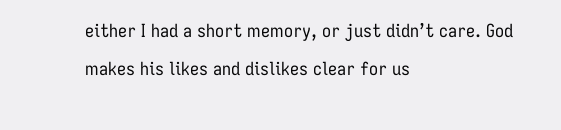either I had a short memory, or just didn’t care. God makes his likes and dislikes clear for us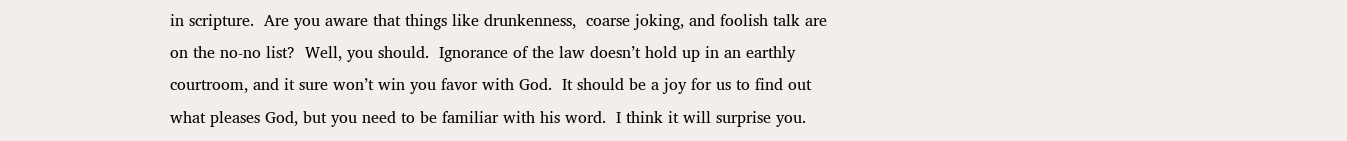in scripture.  Are you aware that things like drunkenness,  coarse joking, and foolish talk are on the no-no list?  Well, you should.  Ignorance of the law doesn’t hold up in an earthly courtroom, and it sure won’t win you favor with God.  It should be a joy for us to find out what pleases God, but you need to be familiar with his word.  I think it will surprise you.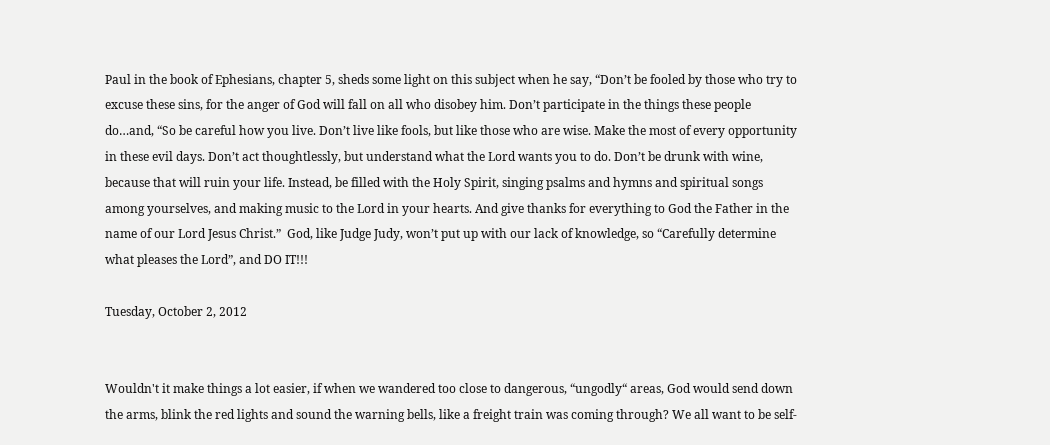Paul in the book of Ephesians, chapter 5, sheds some light on this subject when he say, “Don’t be fooled by those who try to excuse these sins, for the anger of God will fall on all who disobey him. Don’t participate in the things these people do…and, “So be careful how you live. Don’t live like fools, but like those who are wise. Make the most of every opportunity in these evil days. Don’t act thoughtlessly, but understand what the Lord wants you to do. Don’t be drunk with wine, because that will ruin your life. Instead, be filled with the Holy Spirit, singing psalms and hymns and spiritual songs among yourselves, and making music to the Lord in your hearts. And give thanks for everything to God the Father in the name of our Lord Jesus Christ.”  God, like Judge Judy, won’t put up with our lack of knowledge, so “Carefully determine what pleases the Lord”, and DO IT!!!

Tuesday, October 2, 2012


Wouldn't it make things a lot easier, if when we wandered too close to dangerous, “ungodly“ areas, God would send down the arms, blink the red lights and sound the warning bells, like a freight train was coming through? We all want to be self-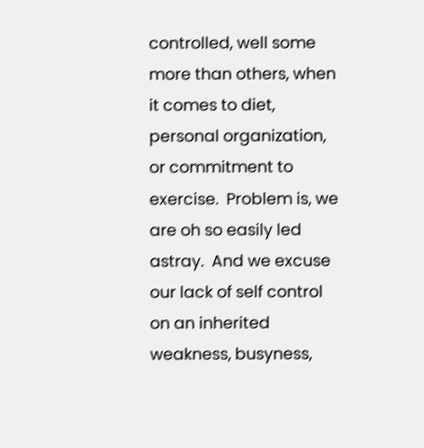controlled, well some more than others, when it comes to diet, personal organization, or commitment to exercise.  Problem is, we are oh so easily led astray.  And we excuse our lack of self control on an inherited weakness, busyness,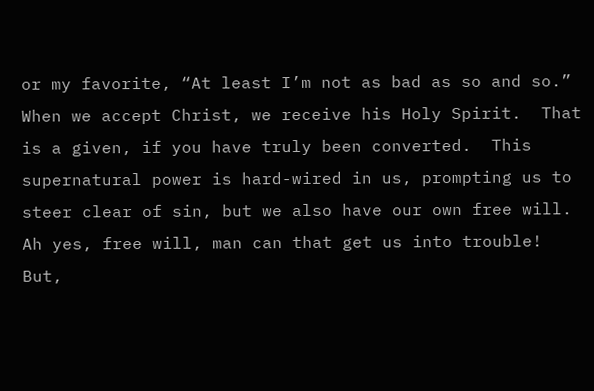or my favorite, “At least I’m not as bad as so and so.”  When we accept Christ, we receive his Holy Spirit.  That is a given, if you have truly been converted.  This supernatural power is hard-wired in us, prompting us to steer clear of sin, but we also have our own free will.  Ah yes, free will, man can that get us into trouble!  But,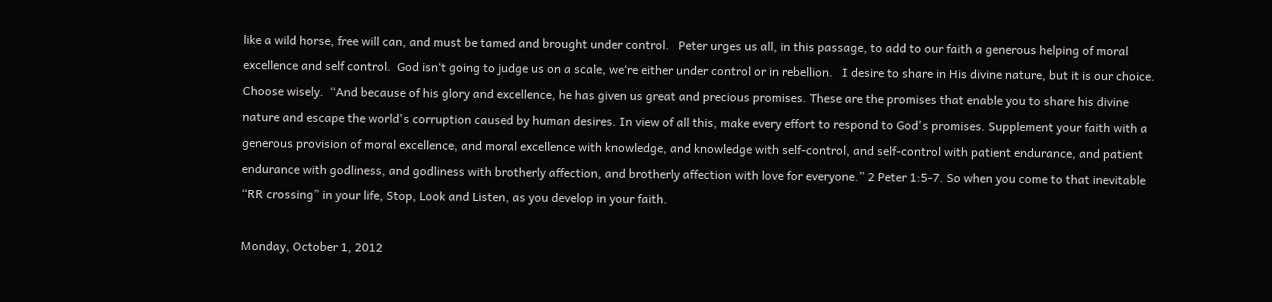like a wild horse, free will can, and must be tamed and brought under control.   Peter urges us all, in this passage, to add to our faith a generous helping of moral excellence and self control.  God isn‘t going to judge us on a scale, we‘re either under control or in rebellion.   I desire to share in His divine nature, but it is our choice.  Choose wisely.  “And because of his glory and excellence, he has given us great and precious promises. These are the promises that enable you to share his divine nature and escape the world's corruption caused by human desires. In view of all this, make every effort to respond to God's promises. Supplement your faith with a generous provision of moral excellence, and moral excellence with knowledge, and knowledge with self-control, and self-control with patient endurance, and patient endurance with godliness, and godliness with brotherly affection, and brotherly affection with love for everyone.” 2 Peter 1:5-7. So when you come to that inevitable “RR crossing” in your life, Stop, Look and Listen, as you develop in your faith.

Monday, October 1, 2012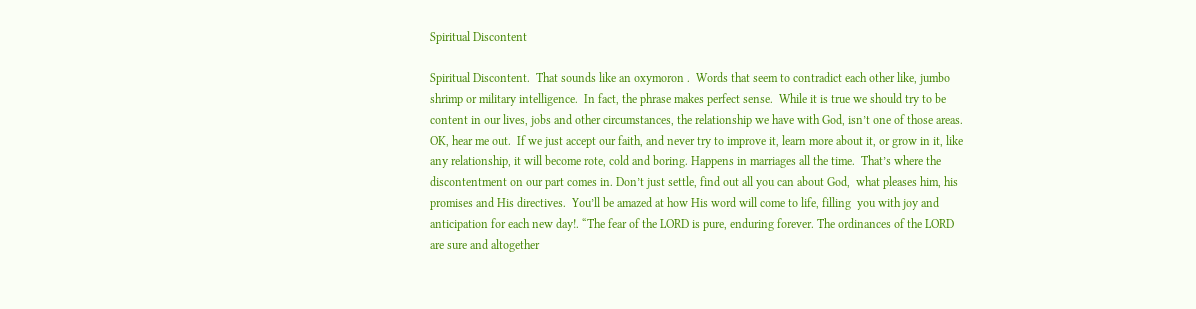Spiritual Discontent

Spiritual Discontent.  That sounds like an oxymoron .  Words that seem to contradict each other like, jumbo shrimp or military intelligence.  In fact, the phrase makes perfect sense.  While it is true we should try to be content in our lives, jobs and other circumstances, the relationship we have with God, isn’t one of those areas.  OK, hear me out.  If we just accept our faith, and never try to improve it, learn more about it, or grow in it, like any relationship, it will become rote, cold and boring. Happens in marriages all the time.  That’s where the discontentment on our part comes in. Don’t just settle, find out all you can about God,  what pleases him, his promises and His directives.  You’ll be amazed at how His word will come to life, filling  you with joy and anticipation for each new day!. “The fear of the LORD is pure, enduring forever. The ordinances of the LORD are sure and altogether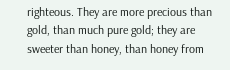righteous. They are more precious than gold, than much pure gold; they are sweeter than honey, than honey from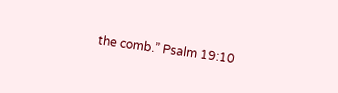the comb.” Psalm 19:10